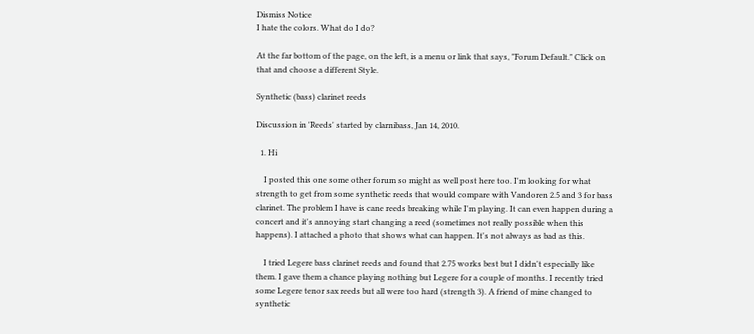Dismiss Notice
I hate the colors. What do I do?

At the far bottom of the page, on the left, is a menu or link that says, "Forum Default." Click on that and choose a different Style.

Synthetic (bass) clarinet reeds

Discussion in 'Reeds' started by clarnibass, Jan 14, 2010.

  1. Hi

    I posted this one some other forum so might as well post here too. I'm looking for what strength to get from some synthetic reeds that would compare with Vandoren 2.5 and 3 for bass clarinet. The problem I have is cane reeds breaking while I'm playing. It can even happen during a concert and it's annoying start changing a reed (sometimes not really possible when this happens). I attached a photo that shows what can happen. It's not always as bad as this.

    I tried Legere bass clarinet reeds and found that 2.75 works best but I didn't especially like them. I gave them a chance playing nothing but Legere for a couple of months. I recently tried some Legere tenor sax reeds but all were too hard (strength 3). A friend of mine changed to synthetic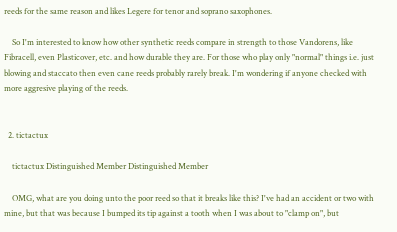reeds for the same reason and likes Legere for tenor and soprano saxophones.

    So I'm interested to know how other synthetic reeds compare in strength to those Vandorens, like Fibracell, even Plasticover, etc. and how durable they are. For those who play only "normal" things i.e. just blowing and staccato then even cane reeds probably rarely break. I'm wondering if anyone checked with more aggresive playing of the reeds.


  2. tictactux

    tictactux Distinguished Member Distinguished Member

    OMG, what are you doing unto the poor reed so that it breaks like this? I've had an accident or two with mine, but that was because I bumped its tip against a tooth when I was about to "clamp on", but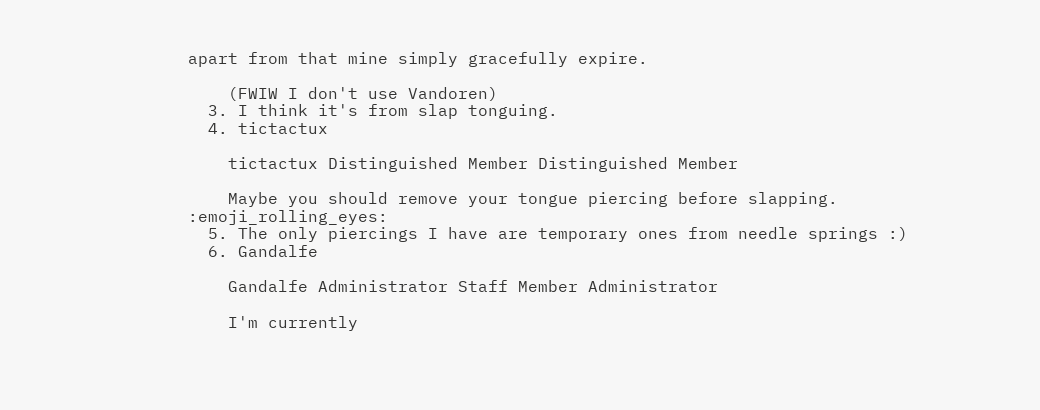apart from that mine simply gracefully expire.

    (FWIW I don't use Vandoren)
  3. I think it's from slap tonguing.
  4. tictactux

    tictactux Distinguished Member Distinguished Member

    Maybe you should remove your tongue piercing before slapping. :emoji_rolling_eyes:
  5. The only piercings I have are temporary ones from needle springs :)
  6. Gandalfe

    Gandalfe Administrator Staff Member Administrator

    I'm currently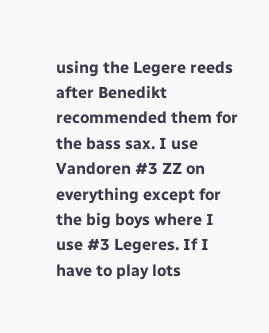using the Legere reeds after Benedikt recommended them for the bass sax. I use Vandoren #3 ZZ on everything except for the big boys where I use #3 Legeres. If I have to play lots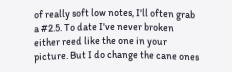of really soft low notes, I'll often grab a #2.5. To date I've never broken either reed like the one in your picture. But I do change the cane ones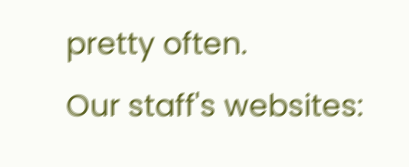pretty often.
Our staff's websites: